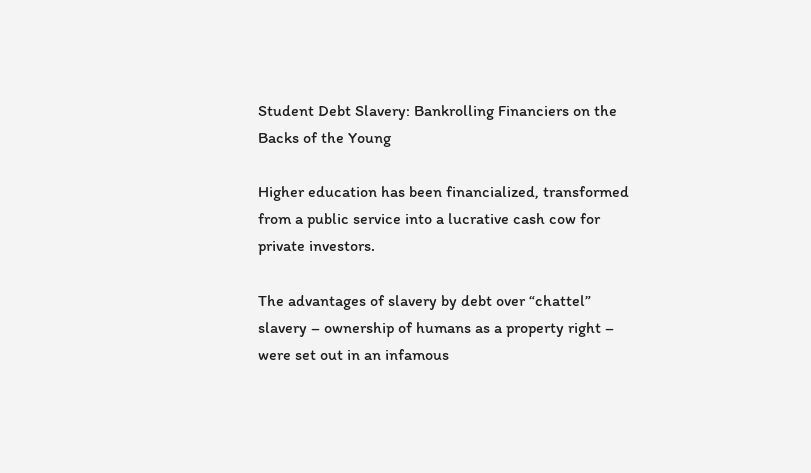Student Debt Slavery: Bankrolling Financiers on the Backs of the Young

Higher education has been financialized, transformed from a public service into a lucrative cash cow for private investors.

The advantages of slavery by debt over “chattel” slavery – ownership of humans as a property right – were set out in an infamous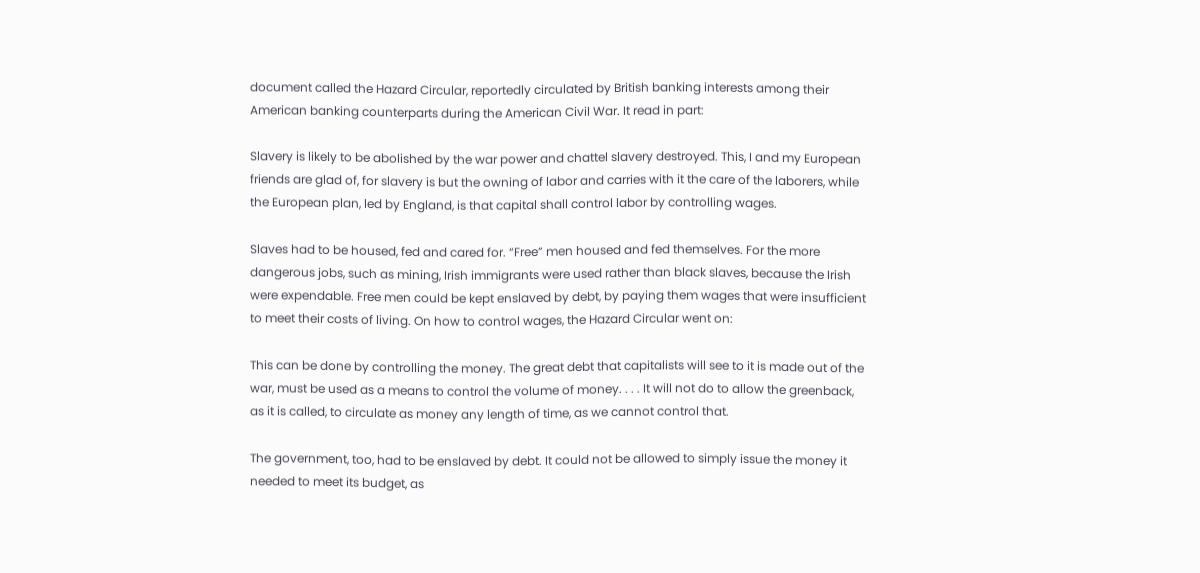document called the Hazard Circular, reportedly circulated by British banking interests among their American banking counterparts during the American Civil War. It read in part:

Slavery is likely to be abolished by the war power and chattel slavery destroyed. This, I and my European friends are glad of, for slavery is but the owning of labor and carries with it the care of the laborers, while the European plan, led by England, is that capital shall control labor by controlling wages.

Slaves had to be housed, fed and cared for. “Free” men housed and fed themselves. For the more dangerous jobs, such as mining, Irish immigrants were used rather than black slaves, because the Irish were expendable. Free men could be kept enslaved by debt, by paying them wages that were insufficient to meet their costs of living. On how to control wages, the Hazard Circular went on:

This can be done by controlling the money. The great debt that capitalists will see to it is made out of the war, must be used as a means to control the volume of money. . . . It will not do to allow the greenback, as it is called, to circulate as money any length of time, as we cannot control that.

The government, too, had to be enslaved by debt. It could not be allowed to simply issue the money it needed to meet its budget, as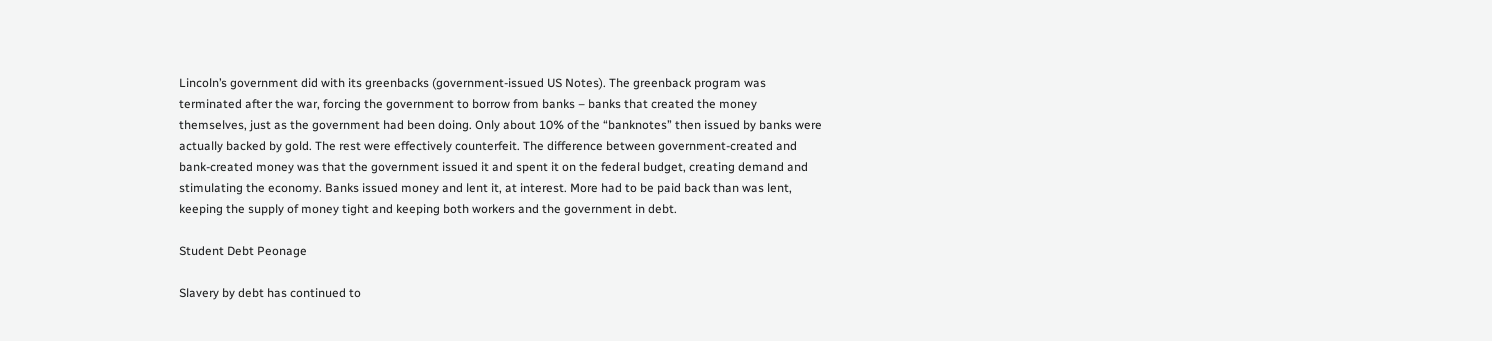Lincoln’s government did with its greenbacks (government-issued US Notes). The greenback program was terminated after the war, forcing the government to borrow from banks – banks that created the money themselves, just as the government had been doing. Only about 10% of the “banknotes” then issued by banks were actually backed by gold. The rest were effectively counterfeit. The difference between government-created and bank-created money was that the government issued it and spent it on the federal budget, creating demand and stimulating the economy. Banks issued money and lent it, at interest. More had to be paid back than was lent, keeping the supply of money tight and keeping both workers and the government in debt.

Student Debt Peonage

Slavery by debt has continued to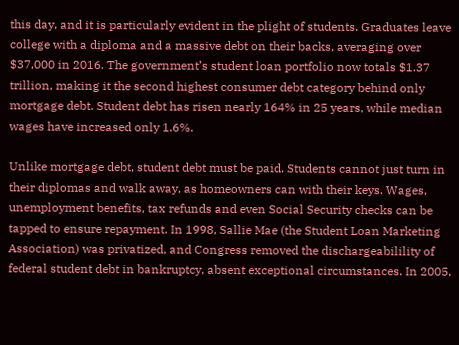this day, and it is particularly evident in the plight of students. Graduates leave college with a diploma and a massive debt on their backs, averaging over $37,000 in 2016. The government’s student loan portfolio now totals $1.37 trillion, making it the second highest consumer debt category behind only mortgage debt. Student debt has risen nearly 164% in 25 years, while median wages have increased only 1.6%.

Unlike mortgage debt, student debt must be paid. Students cannot just turn in their diplomas and walk away, as homeowners can with their keys. Wages, unemployment benefits, tax refunds and even Social Security checks can be tapped to ensure repayment. In 1998, Sallie Mae (the Student Loan Marketing Association) was privatized, and Congress removed the dischargeabilility of federal student debt in bankruptcy, absent exceptional circumstances. In 2005,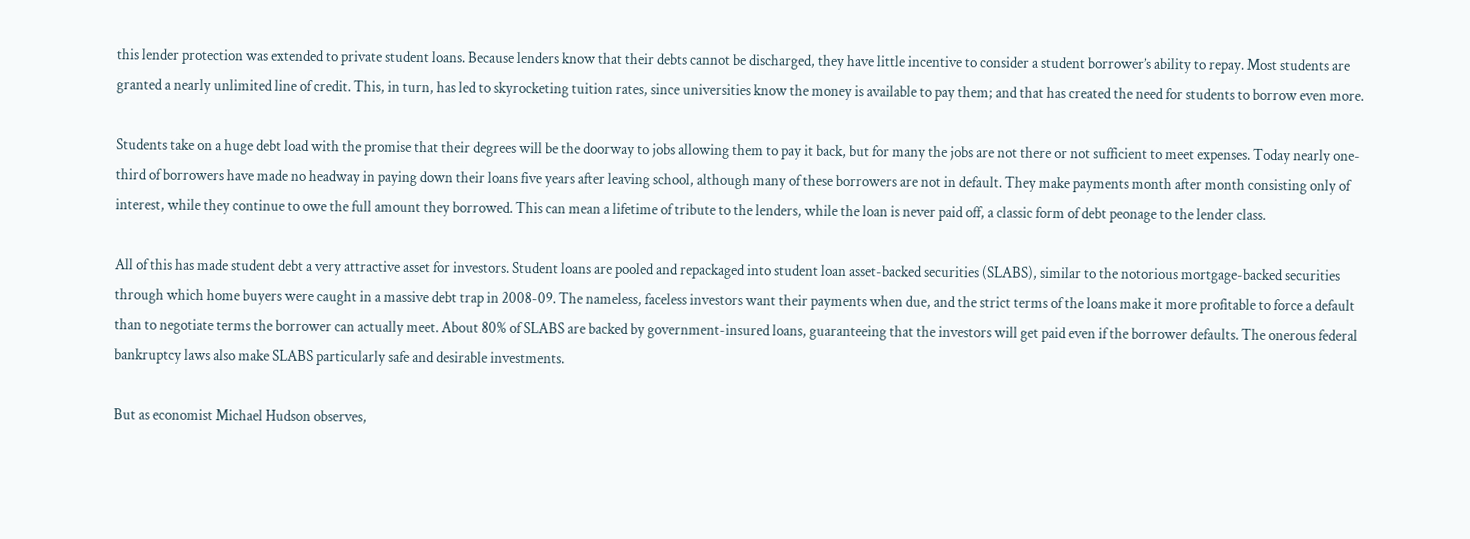this lender protection was extended to private student loans. Because lenders know that their debts cannot be discharged, they have little incentive to consider a student borrower’s ability to repay. Most students are granted a nearly unlimited line of credit. This, in turn, has led to skyrocketing tuition rates, since universities know the money is available to pay them; and that has created the need for students to borrow even more.

Students take on a huge debt load with the promise that their degrees will be the doorway to jobs allowing them to pay it back, but for many the jobs are not there or not sufficient to meet expenses. Today nearly one-third of borrowers have made no headway in paying down their loans five years after leaving school, although many of these borrowers are not in default. They make payments month after month consisting only of interest, while they continue to owe the full amount they borrowed. This can mean a lifetime of tribute to the lenders, while the loan is never paid off, a classic form of debt peonage to the lender class.

All of this has made student debt a very attractive asset for investors. Student loans are pooled and repackaged into student loan asset-backed securities (SLABS), similar to the notorious mortgage-backed securities through which home buyers were caught in a massive debt trap in 2008-09. The nameless, faceless investors want their payments when due, and the strict terms of the loans make it more profitable to force a default than to negotiate terms the borrower can actually meet. About 80% of SLABS are backed by government-insured loans, guaranteeing that the investors will get paid even if the borrower defaults. The onerous federal bankruptcy laws also make SLABS particularly safe and desirable investments.

But as economist Michael Hudson observes,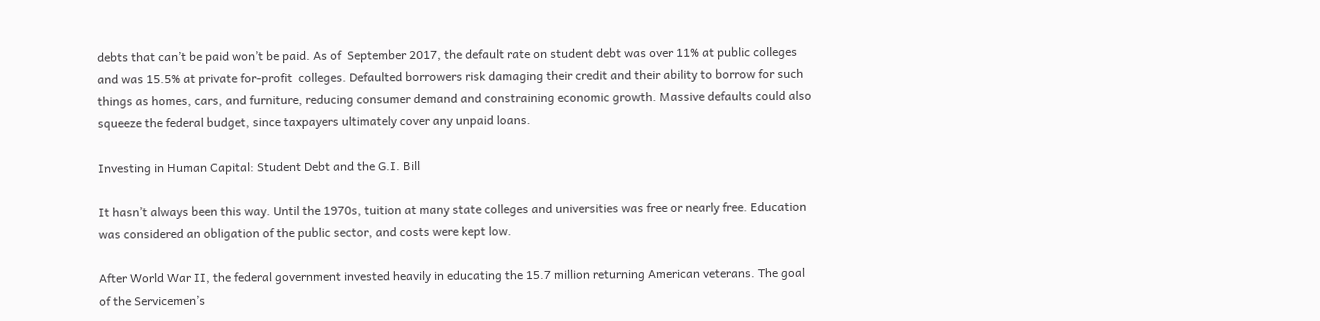debts that can’t be paid won’t be paid. As of  September 2017, the default rate on student debt was over 11% at public colleges and was 15.5% at private for-profit  colleges. Defaulted borrowers risk damaging their credit and their ability to borrow for such things as homes, cars, and furniture, reducing consumer demand and constraining economic growth. Massive defaults could also squeeze the federal budget, since taxpayers ultimately cover any unpaid loans.

Investing in Human Capital: Student Debt and the G.I. Bill

It hasn’t always been this way. Until the 1970s, tuition at many state colleges and universities was free or nearly free. Education was considered an obligation of the public sector, and costs were kept low.

After World War II, the federal government invested heavily in educating the 15.7 million returning American veterans. The goal of the Servicemen’s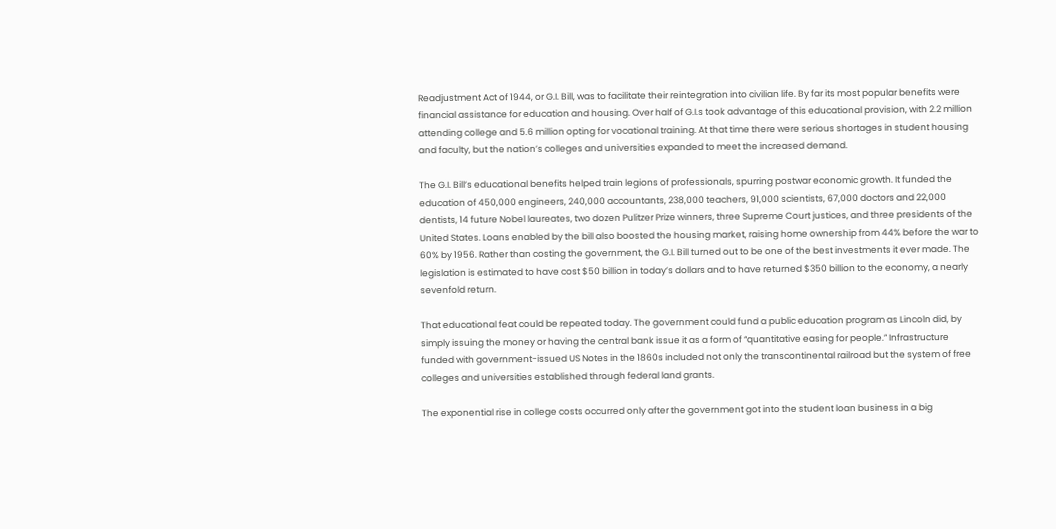Readjustment Act of 1944, or G.I. Bill, was to facilitate their reintegration into civilian life. By far its most popular benefits were financial assistance for education and housing. Over half of G.I.s took advantage of this educational provision, with 2.2 million attending college and 5.6 million opting for vocational training. At that time there were serious shortages in student housing and faculty, but the nation’s colleges and universities expanded to meet the increased demand.

The G.I. Bill’s educational benefits helped train legions of professionals, spurring postwar economic growth. It funded the education of 450,000 engineers, 240,000 accountants, 238,000 teachers, 91,000 scientists, 67,000 doctors and 22,000 dentists, 14 future Nobel laureates, two dozen Pulitzer Prize winners, three Supreme Court justices, and three presidents of the United States. Loans enabled by the bill also boosted the housing market, raising home ownership from 44% before the war to 60% by 1956. Rather than costing the government, the G.I. Bill turned out to be one of the best investments it ever made. The legislation is estimated to have cost $50 billion in today’s dollars and to have returned $350 billion to the economy, a nearly sevenfold return.

That educational feat could be repeated today. The government could fund a public education program as Lincoln did, by simply issuing the money or having the central bank issue it as a form of “quantitative easing for people.” Infrastructure funded with government-issued US Notes in the 1860s included not only the transcontinental railroad but the system of free colleges and universities established through federal land grants.

The exponential rise in college costs occurred only after the government got into the student loan business in a big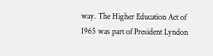way. The Higher Education Act of 1965 was part of President Lyndon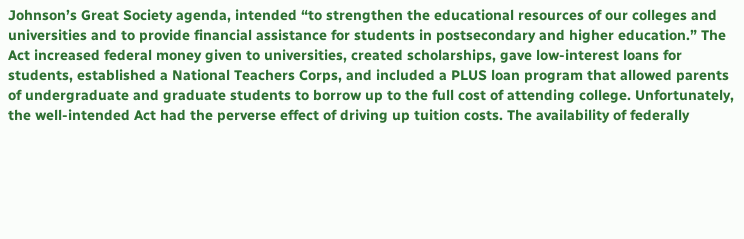Johnson’s Great Society agenda, intended “to strengthen the educational resources of our colleges and universities and to provide financial assistance for students in postsecondary and higher education.” The Act increased federal money given to universities, created scholarships, gave low-interest loans for students, established a National Teachers Corps, and included a PLUS loan program that allowed parents of undergraduate and graduate students to borrow up to the full cost of attending college. Unfortunately, the well-intended Act had the perverse effect of driving up tuition costs. The availability of federally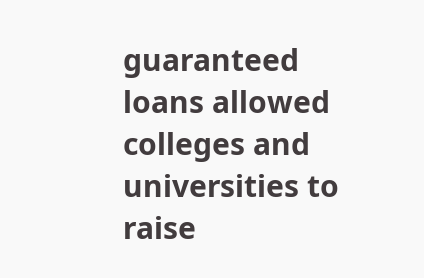guaranteed loans allowed colleges and universities to raise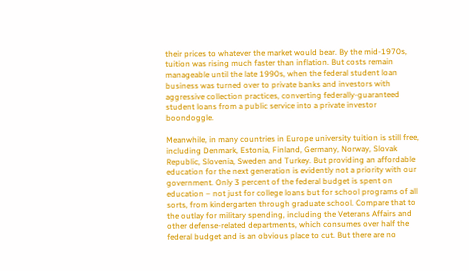their prices to whatever the market would bear. By the mid-1970s, tuition was rising much faster than inflation. But costs remain manageable until the late 1990s, when the federal student loan business was turned over to private banks and investors with aggressive collection practices, converting federally-guaranteed student loans from a public service into a private investor boondoggle.

Meanwhile, in many countries in Europe university tuition is still free, including Denmark, Estonia, Finland, Germany, Norway, Slovak Republic, Slovenia, Sweden and Turkey. But providing an affordable education for the next generation is evidently not a priority with our government. Only 3 percent of the federal budget is spent on education – not just for college loans but for school programs of all sorts, from kindergarten through graduate school. Compare that to the outlay for military spending, including the Veterans Affairs and other defense-related departments, which consumes over half the federal budget and is an obvious place to cut. But there are no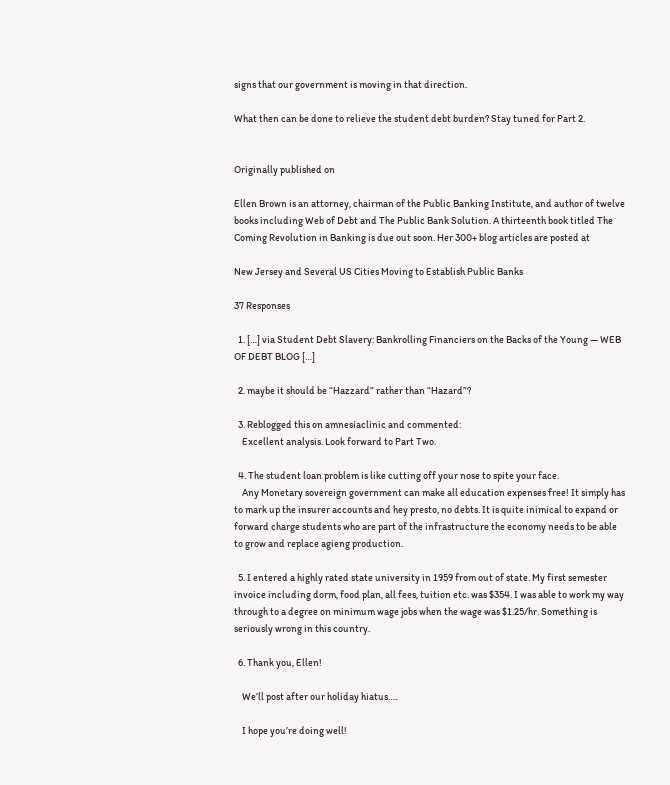signs that our government is moving in that direction.

What then can be done to relieve the student debt burden? Stay tuned for Part 2.


Originally published on

Ellen Brown is an attorney, chairman of the Public Banking Institute, and author of twelve books including Web of Debt and The Public Bank Solution. A thirteenth book titled The Coming Revolution in Banking is due out soon. Her 300+ blog articles are posted at

New Jersey and Several US Cities Moving to Establish Public Banks

37 Responses

  1. […] via Student Debt Slavery: Bankrolling Financiers on the Backs of the Young — WEB OF DEBT BLOG […]

  2. maybe it should be “Hazzard” rather than “Hazard”?

  3. Reblogged this on amnesiaclinic and commented:
    Excellent analysis. Look forward to Part Two.

  4. The student loan problem is like cutting off your nose to spite your face.
    Any Monetary sovereign government can make all education expenses free! It simply has to mark up the insurer accounts and hey presto, no debts. It is quite inimical to expand or forward charge students who are part of the infrastructure the economy needs to be able to grow and replace agieng production.

  5. I entered a highly rated state university in 1959 from out of state. My first semester invoice including dorm, food plan, all fees, tuition etc. was $354. I was able to work my way through to a degree on minimum wage jobs when the wage was $1.25/hr. Something is seriously wrong in this country.

  6. Thank you, Ellen!

    We’ll post after our holiday hiatus….

    I hope you’re doing well!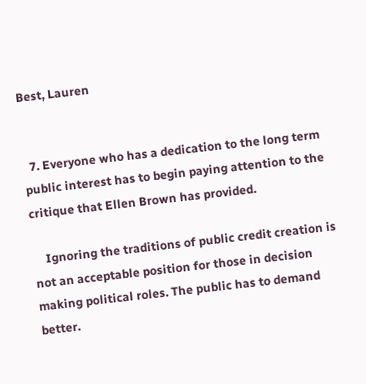Best, Lauren


  7. Everyone who has a dedication to the long term public interest has to begin paying attention to the critique that Ellen Brown has provided.

    Ignoring the traditions of public credit creation is not an acceptable position for those in decision making political roles. The public has to demand better.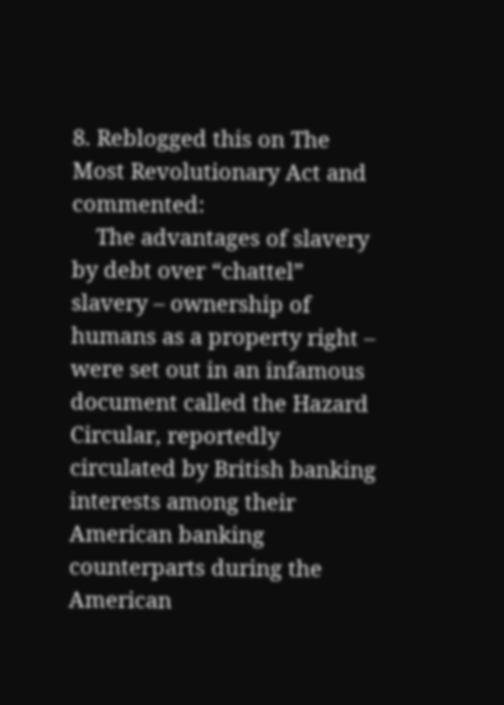8. Reblogged this on The Most Revolutionary Act and commented:
    The advantages of slavery by debt over “chattel” slavery – ownership of humans as a property right – were set out in an infamous document called the Hazard Circular, reportedly circulated by British banking interests among their American banking counterparts during the American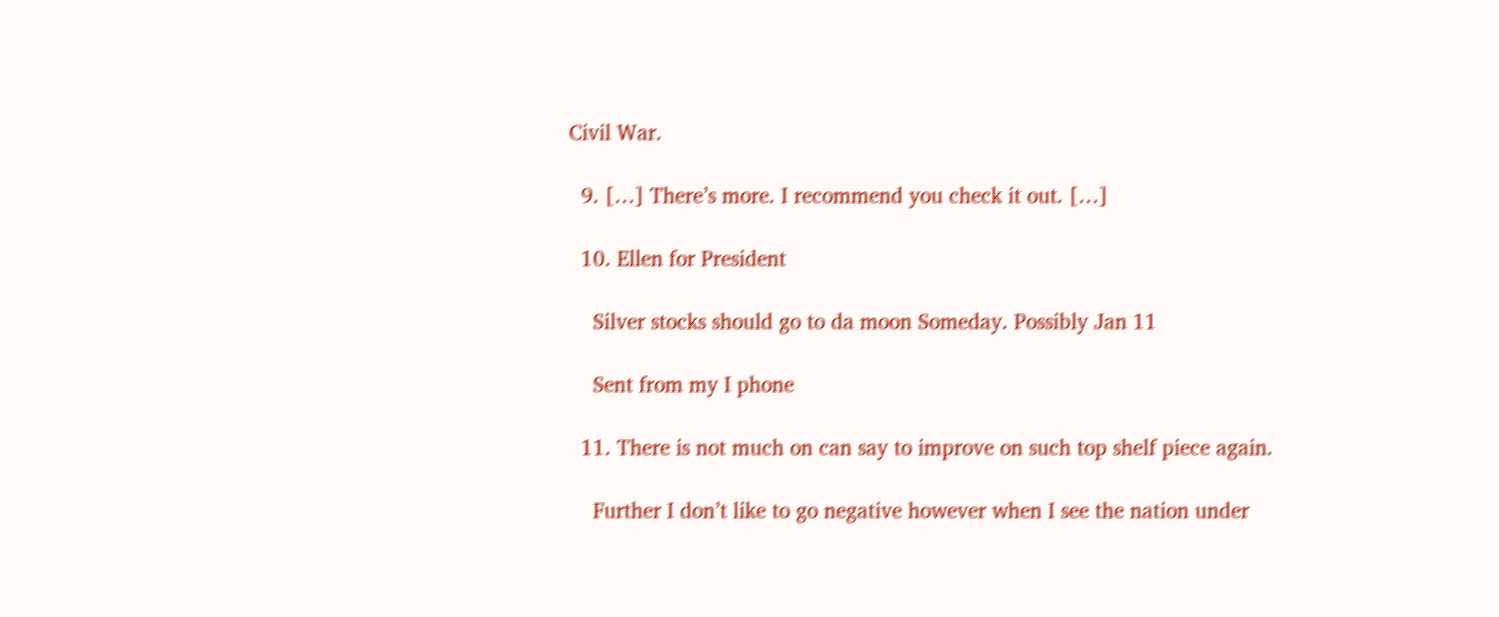Civil War.

  9. […] There’s more. I recommend you check it out. […]

  10. Ellen for President

    Silver stocks should go to da moon Someday. Possibly Jan 11

    Sent from my I phone

  11. There is not much on can say to improve on such top shelf piece again.

    Further I don’t like to go negative however when I see the nation under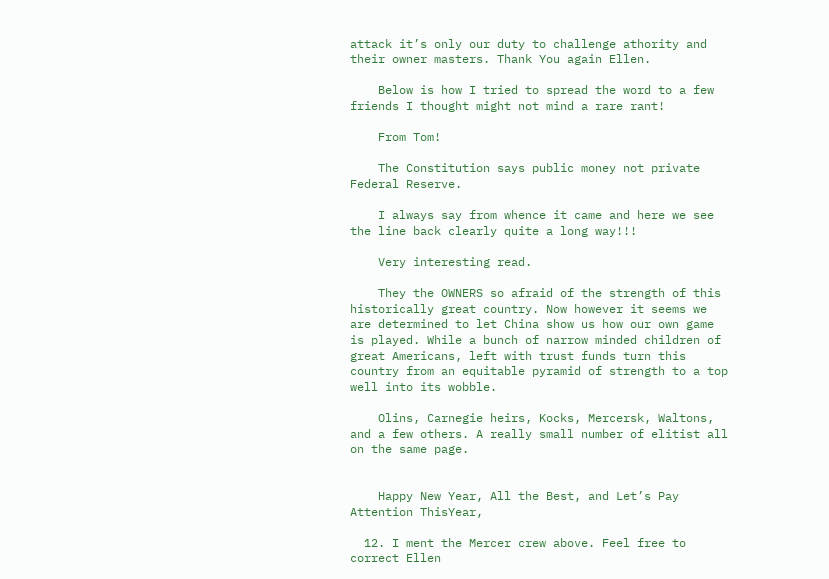attack it’s only our duty to challenge athority and their owner masters. Thank You again Ellen.

    Below is how I tried to spread the word to a few friends I thought might not mind a rare rant!

    From Tom!

    The Constitution says public money not private Federal Reserve.

    I always say from whence it came and here we see the line back clearly quite a long way!!!

    Very interesting read.

    They the OWNERS so afraid of the strength of this historically great country. Now however it seems we are determined to let China show us how our own game is played. While a bunch of narrow minded children of great Americans, left with trust funds turn this country from an equitable pyramid of strength to a top well into its wobble.

    Olins, Carnegie heirs, Kocks, Mercersk, Waltons, and a few others. A really small number of elitist all on the same page.


    Happy New Year, All the Best, and Let’s Pay Attention ThisYear,

  12. I ment the Mercer crew above. Feel free to correct Ellen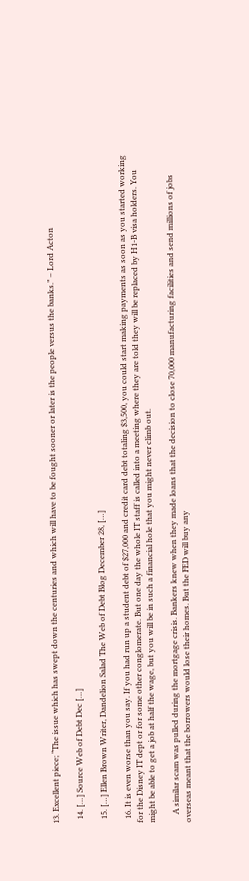13. Excellent piece; “The issue which has swept down the centuries and which will have to be fought sooner or later is the people versus the banks.” – Lord Acton

  14. […] Source Web of Debt Dec […]

  15. […] Ellen Brown Writer, Dandelion Salad The Web of Debt Blog December 28, […]

  16. It is even worse than you say. If you had run up a student debt of $27,000 and credit card debt totaling $3,500, you could start making payments as soon as you started working for the Disney IT dept or for some other conglomerate. But one day the whole IT staff is called into a meeting where they are told they will be replaced by H1-B visa holders. You might be able to get a job at half the wage, but you will be in such a financial hole that you might never climb out.

    A similar scam was pulled during the mortgage crisis. Bankers knew when they made loans that the decision to close 70,000 manufacturing facilities and send millions of jobs overseas meant that the borrowers would lose their homes. But the FED will buy any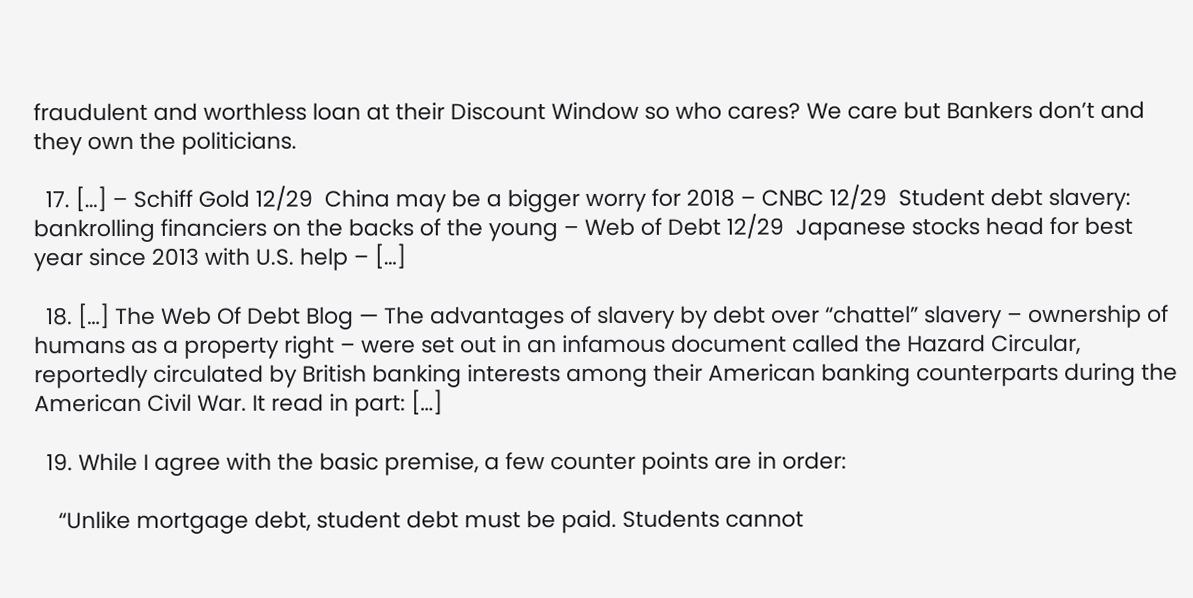fraudulent and worthless loan at their Discount Window so who cares? We care but Bankers don’t and they own the politicians.

  17. […] – Schiff Gold 12/29  China may be a bigger worry for 2018 – CNBC 12/29  Student debt slavery: bankrolling financiers on the backs of the young – Web of Debt 12/29  Japanese stocks head for best year since 2013 with U.S. help – […]

  18. […] The Web Of Debt Blog — The advantages of slavery by debt over “chattel” slavery – ownership of humans as a property right – were set out in an infamous document called the Hazard Circular, reportedly circulated by British banking interests among their American banking counterparts during the American Civil War. It read in part: […]

  19. While I agree with the basic premise, a few counter points are in order:

    “Unlike mortgage debt, student debt must be paid. Students cannot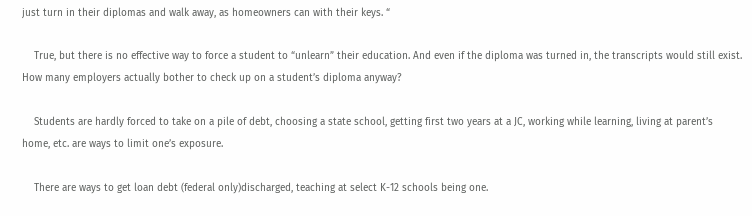just turn in their diplomas and walk away, as homeowners can with their keys. “

    True, but there is no effective way to force a student to “unlearn” their education. And even if the diploma was turned in, the transcripts would still exist. How many employers actually bother to check up on a student’s diploma anyway?

    Students are hardly forced to take on a pile of debt, choosing a state school, getting first two years at a JC, working while learning, living at parent’s home, etc. are ways to limit one’s exposure.

    There are ways to get loan debt (federal only)discharged, teaching at select K-12 schools being one.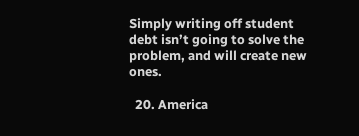Simply writing off student debt isn’t going to solve the problem, and will create new ones.

  20. America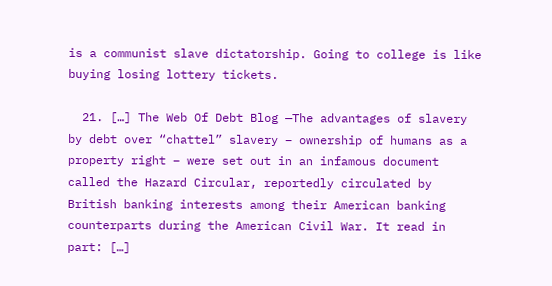is a communist slave dictatorship. Going to college is like buying losing lottery tickets.

  21. […] The Web Of Debt Blog —The advantages of slavery by debt over “chattel” slavery – ownership of humans as a property right – were set out in an infamous document called the Hazard Circular, reportedly circulated by British banking interests among their American banking counterparts during the American Civil War. It read in part: […]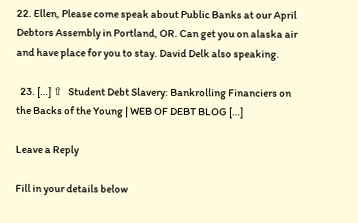22. Ellen, Please come speak about Public Banks at our April Debtors Assembly in Portland, OR. Can get you on alaska air and have place for you to stay. David Delk also speaking.

  23. […] ⇧   Student Debt Slavery: Bankrolling Financiers on the Backs of the Young | WEB OF DEBT BLOG […]

Leave a Reply

Fill in your details below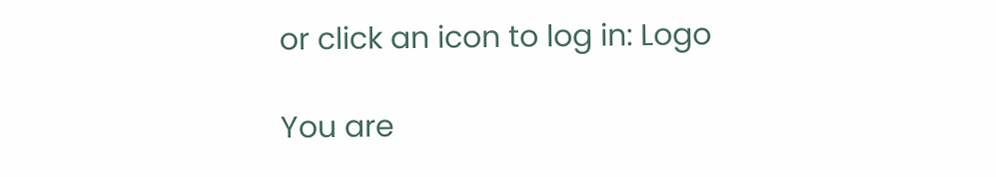or click an icon to log in: Logo

You are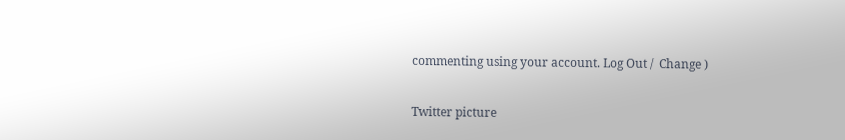commenting using your account. Log Out /  Change )

Twitter picture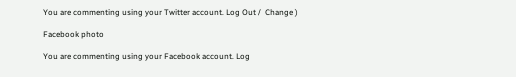You are commenting using your Twitter account. Log Out /  Change )

Facebook photo

You are commenting using your Facebook account. Log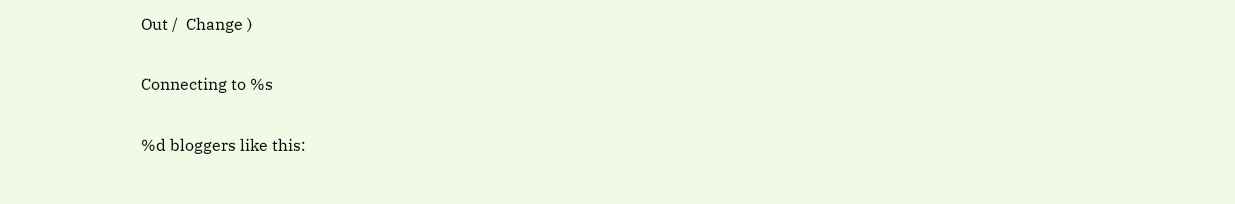Out /  Change )

Connecting to %s

%d bloggers like this: